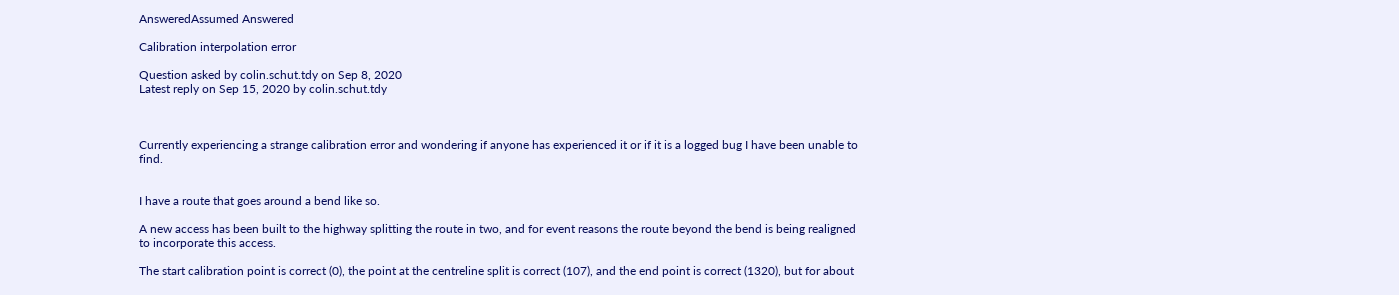AnsweredAssumed Answered

Calibration interpolation error

Question asked by colin.schut.tdy on Sep 8, 2020
Latest reply on Sep 15, 2020 by colin.schut.tdy



Currently experiencing a strange calibration error and wondering if anyone has experienced it or if it is a logged bug I have been unable to find.


I have a route that goes around a bend like so.

A new access has been built to the highway splitting the route in two, and for event reasons the route beyond the bend is being realigned to incorporate this access.

The start calibration point is correct (0), the point at the centreline split is correct (107), and the end point is correct (1320), but for about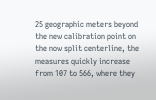25 geographic meters beyond the new calibration point on the now split centerline, the measures quickly increase from 107 to 566, where they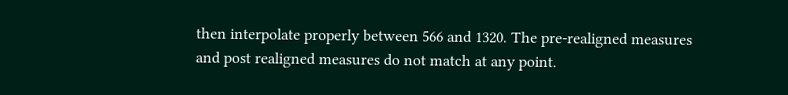then interpolate properly between 566 and 1320. The pre-realigned measures and post realigned measures do not match at any point.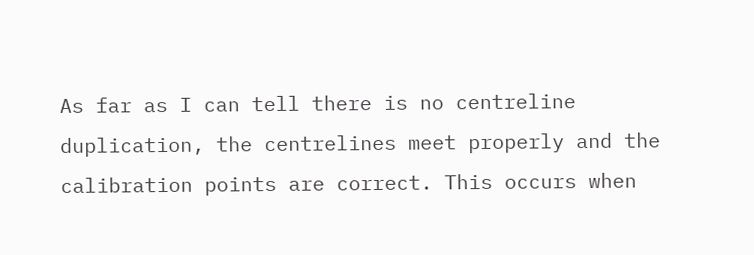As far as I can tell there is no centreline duplication, the centrelines meet properly and the calibration points are correct. This occurs when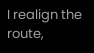I realign the route,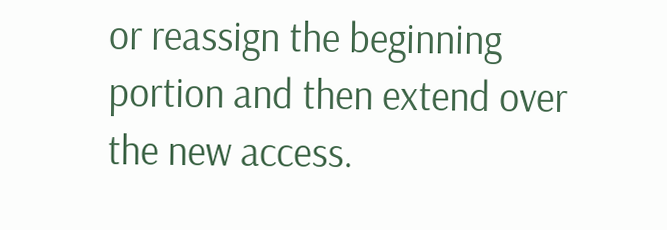or reassign the beginning portion and then extend over the new access.